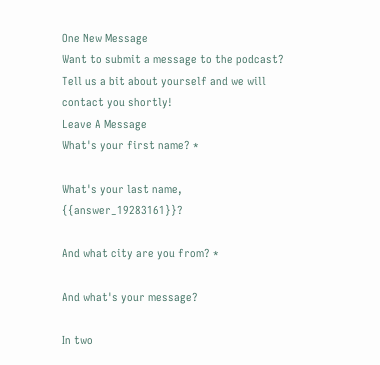One New Message
Want to submit a message to the podcast? Tell us a bit about yourself and we will contact you shortly!
Leave A Message
What's your first name? *

What's your last name, {{answer_19283161}}?

And what city are you from? *

And what's your message?

In two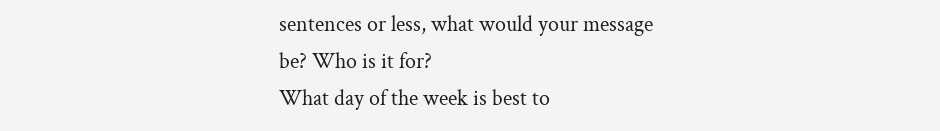sentences or less, what would your message be? Who is it for?
What day of the week is best to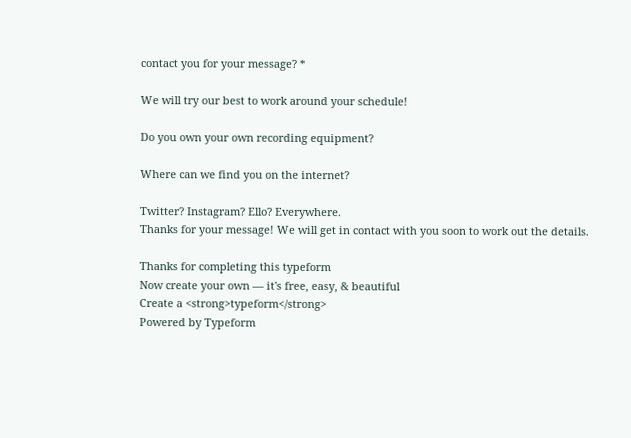contact you for your message? *

We will try our best to work around your schedule!

Do you own your own recording equipment?

Where can we find you on the internet?

Twitter? Instagram? Ello? Everywhere.
Thanks for your message! We will get in contact with you soon to work out the details.

Thanks for completing this typeform
Now create your own — it's free, easy, & beautiful
Create a <strong>typeform</strong>
Powered by Typeform